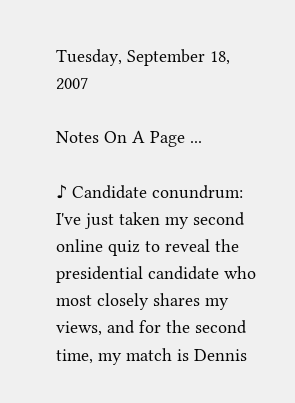Tuesday, September 18, 2007

Notes On A Page ...

♪ Candidate conundrum: I've just taken my second online quiz to reveal the presidential candidate who most closely shares my views, and for the second time, my match is Dennis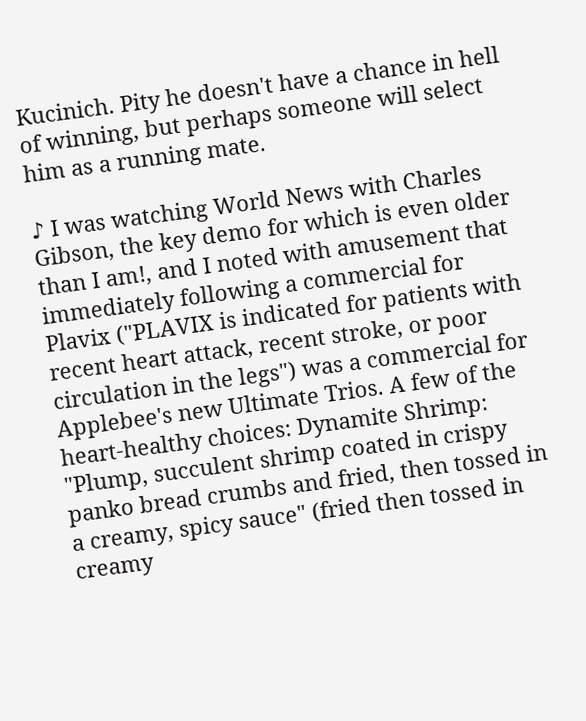Kucinich. Pity he doesn't have a chance in hell of winning, but perhaps someone will select him as a running mate.

♪ I was watching World News with Charles Gibson, the key demo for which is even older than I am!, and I noted with amusement that immediately following a commercial for Plavix ("PLAVIX is indicated for patients with recent heart attack, recent stroke, or poor circulation in the legs") was a commercial for Applebee's new Ultimate Trios. A few of the heart-healthy choices: Dynamite Shrimp: "Plump, succulent shrimp coated in crispy panko bread crumbs and fried, then tossed in a creamy, spicy sauce" (fried then tossed in creamy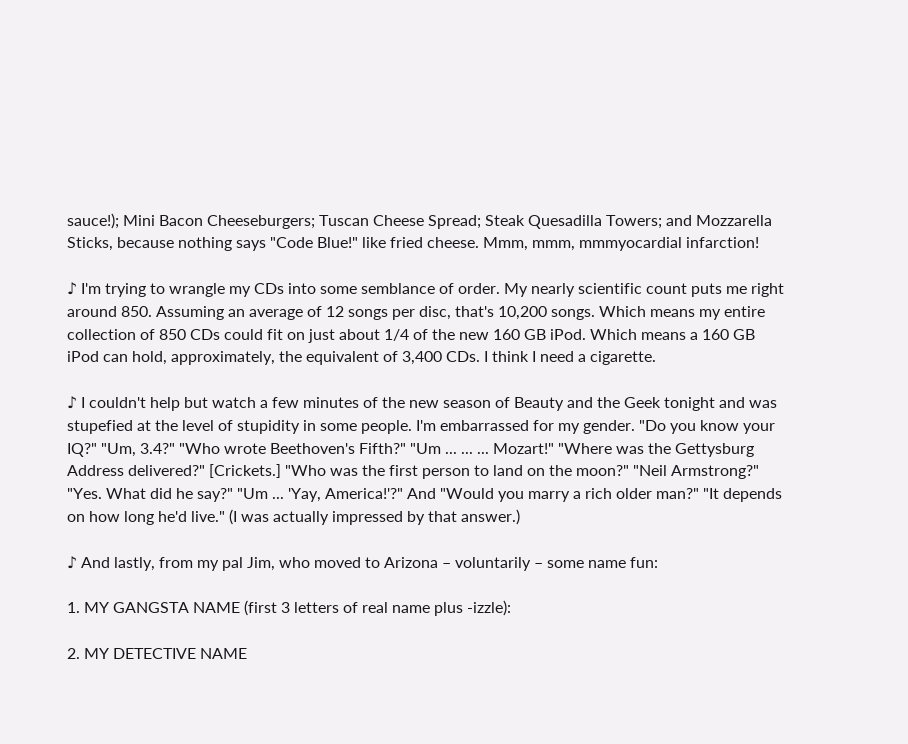sauce!); Mini Bacon Cheeseburgers; Tuscan Cheese Spread; Steak Quesadilla Towers; and Mozzarella Sticks, because nothing says "Code Blue!" like fried cheese. Mmm, mmm, mmmyocardial infarction!

♪ I'm trying to wrangle my CDs into some semblance of order. My nearly scientific count puts me right around 850. Assuming an average of 12 songs per disc, that's 10,200 songs. Which means my entire collection of 850 CDs could fit on just about 1/4 of the new 160 GB iPod. Which means a 160 GB iPod can hold, approximately, the equivalent of 3,400 CDs. I think I need a cigarette.

♪ I couldn't help but watch a few minutes of the new season of Beauty and the Geek tonight and was stupefied at the level of stupidity in some people. I'm embarrassed for my gender. "Do you know your IQ?" "Um, 3.4?" "Who wrote Beethoven's Fifth?" "Um ... ... ... Mozart!" "Where was the Gettysburg Address delivered?" [Crickets.] "Who was the first person to land on the moon?" "Neil Armstrong?" "Yes. What did he say?" "Um ... 'Yay, America!'?" And "Would you marry a rich older man?" "It depends on how long he'd live." (I was actually impressed by that answer.)

♪ And lastly, from my pal Jim, who moved to Arizona – voluntarily – some name fun:

1. MY GANGSTA NAME (first 3 letters of real name plus -izzle):

2. MY DETECTIVE NAME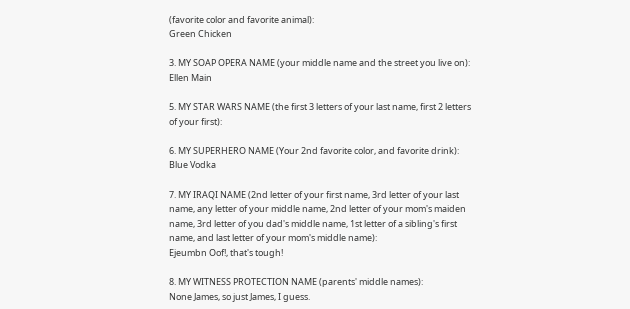(favorite color and favorite animal):
Green Chicken

3. MY SOAP OPERA NAME (your middle name and the street you live on):
Ellen Main

5. MY STAR WARS NAME (the first 3 letters of your last name, first 2 letters of your first):

6. MY SUPERHERO NAME (Your 2nd favorite color, and favorite drink):
Blue Vodka

7. MY IRAQI NAME (2nd letter of your first name, 3rd letter of your last name, any letter of your middle name, 2nd letter of your mom's maiden name, 3rd letter of you dad's middle name, 1st letter of a sibling's first name, and last letter of your mom's middle name):
Ejeumbn Oof!, that's tough!

8. MY WITNESS PROTECTION NAME (parents' middle names):
None James, so just James, I guess.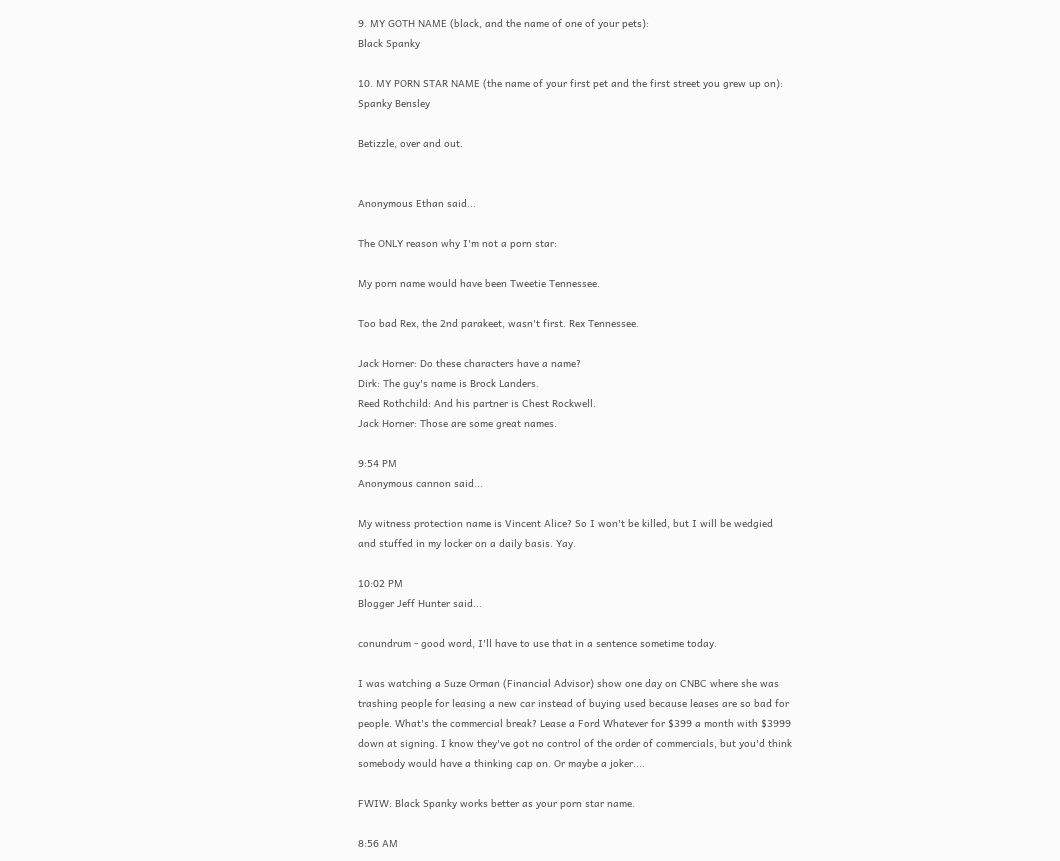9. MY GOTH NAME (black, and the name of one of your pets):
Black Spanky

10. MY PORN STAR NAME (the name of your first pet and the first street you grew up on):
Spanky Bensley

Betizzle, over and out.


Anonymous Ethan said...

The ONLY reason why I'm not a porn star:

My porn name would have been Tweetie Tennessee.

Too bad Rex, the 2nd parakeet, wasn't first. Rex Tennessee.

Jack Horner: Do these characters have a name?
Dirk: The guy's name is Brock Landers.
Reed Rothchild: And his partner is Chest Rockwell.
Jack Horner: Those are some great names.

9:54 PM
Anonymous cannon said...

My witness protection name is Vincent Alice? So I won't be killed, but I will be wedgied and stuffed in my locker on a daily basis. Yay.

10:02 PM
Blogger Jeff Hunter said...

conundrum - good word, I'll have to use that in a sentence sometime today.

I was watching a Suze Orman (Financial Advisor) show one day on CNBC where she was trashing people for leasing a new car instead of buying used because leases are so bad for people. What's the commercial break? Lease a Ford Whatever for $399 a month with $3999 down at signing. I know they've got no control of the order of commercials, but you'd think somebody would have a thinking cap on. Or maybe a joker....

FWIW: Black Spanky works better as your porn star name.

8:56 AM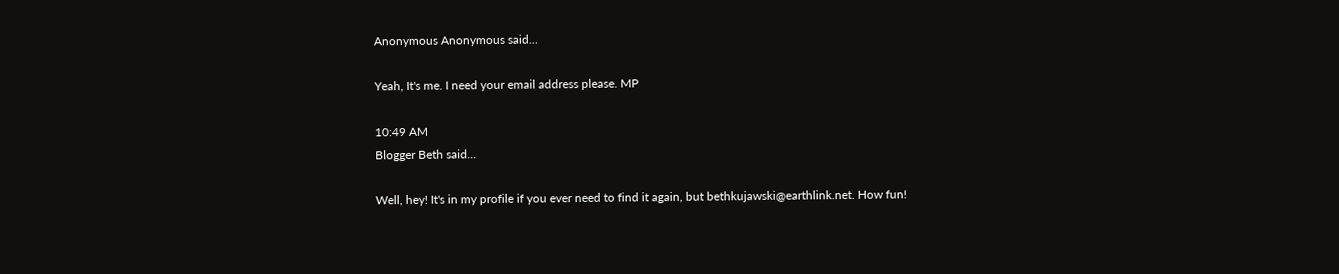Anonymous Anonymous said...

Yeah, It's me. I need your email address please. MP

10:49 AM
Blogger Beth said...

Well, hey! It's in my profile if you ever need to find it again, but bethkujawski@earthlink.net. How fun!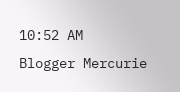10:52 AM
Blogger Mercurie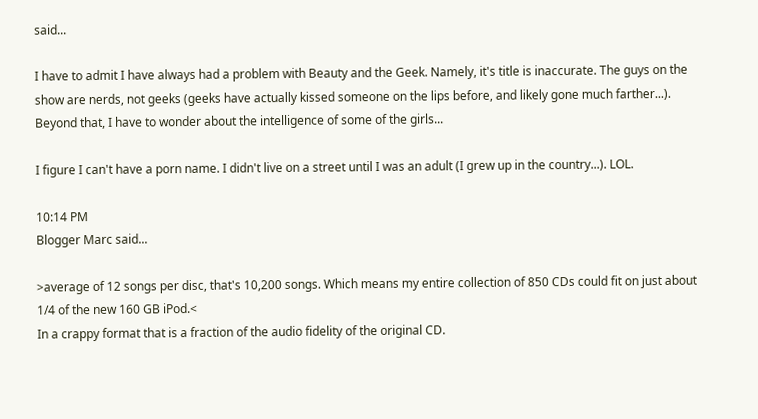said...

I have to admit I have always had a problem with Beauty and the Geek. Namely, it's title is inaccurate. The guys on the show are nerds, not geeks (geeks have actually kissed someone on the lips before, and likely gone much farther...). Beyond that, I have to wonder about the intelligence of some of the girls...

I figure I can't have a porn name. I didn't live on a street until I was an adult (I grew up in the country...). LOL.

10:14 PM
Blogger Marc said...

>average of 12 songs per disc, that's 10,200 songs. Which means my entire collection of 850 CDs could fit on just about 1/4 of the new 160 GB iPod.<
In a crappy format that is a fraction of the audio fidelity of the original CD.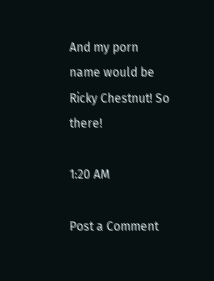And my porn name would be Ricky Chestnut! So there!

1:20 AM

Post a Comment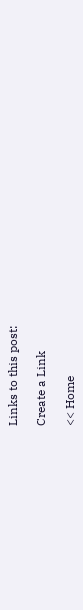Links to this post:

Create a Link

<< Home